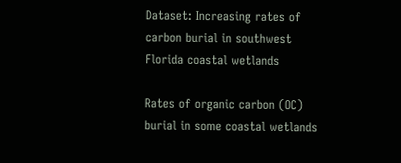Dataset: Increasing rates of carbon burial in southwest Florida coastal wetlands

Rates of organic carbon (OC) burial in some coastal wetlands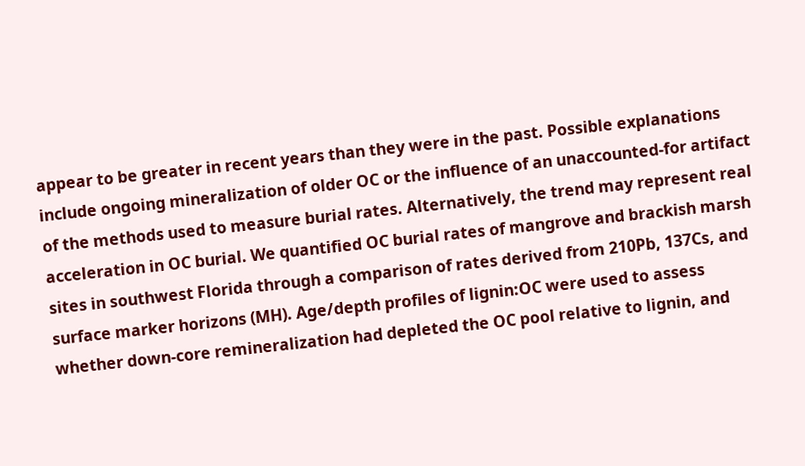appear to be greater in recent years than they were in the past. Possible explanations include ongoing mineralization of older OC or the influence of an unaccounted-for artifact of the methods used to measure burial rates. Alternatively, the trend may represent real acceleration in OC burial. We quantified OC burial rates of mangrove and brackish marsh sites in southwest Florida through a comparison of rates derived from 210Pb, 137Cs, and surface marker horizons (MH). Age/depth profiles of lignin:OC were used to assess whether down-core remineralization had depleted the OC pool relative to lignin, and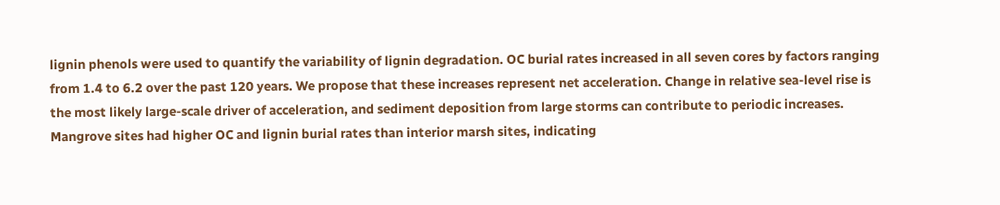lignin phenols were used to quantify the variability of lignin degradation. OC burial rates increased in all seven cores by factors ranging from 1.4 to 6.2 over the past 120 years. We propose that these increases represent net acceleration. Change in relative sea-level rise is the most likely large-scale driver of acceleration, and sediment deposition from large storms can contribute to periodic increases. Mangrove sites had higher OC and lignin burial rates than interior marsh sites, indicating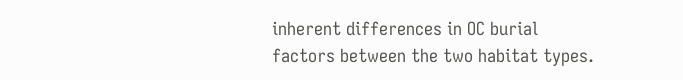inherent differences in OC burial factors between the two habitat types.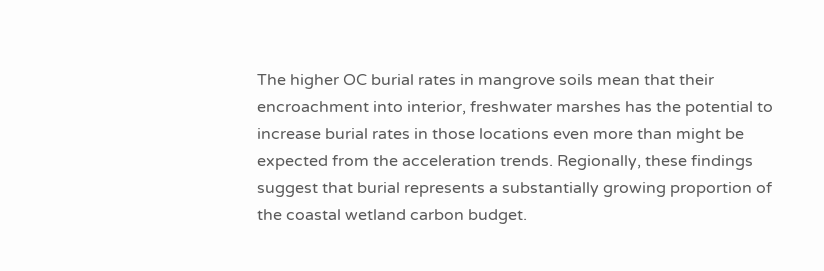The higher OC burial rates in mangrove soils mean that their encroachment into interior, freshwater marshes has the potential to increase burial rates in those locations even more than might be expected from the acceleration trends. Regionally, these findings suggest that burial represents a substantially growing proportion of the coastal wetland carbon budget.